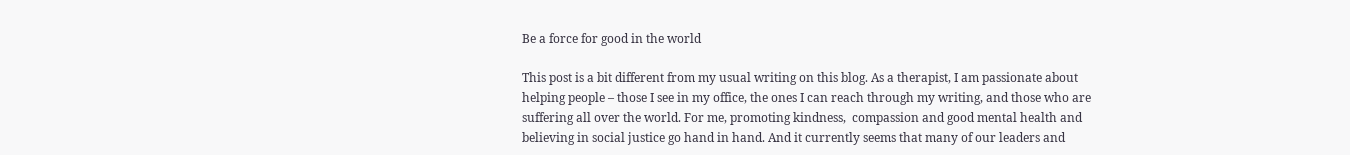Be a force for good in the world

This post is a bit different from my usual writing on this blog. As a therapist, I am passionate about helping people – those I see in my office, the ones I can reach through my writing, and those who are suffering all over the world. For me, promoting kindness,  compassion and good mental health and believing in social justice go hand in hand. And it currently seems that many of our leaders and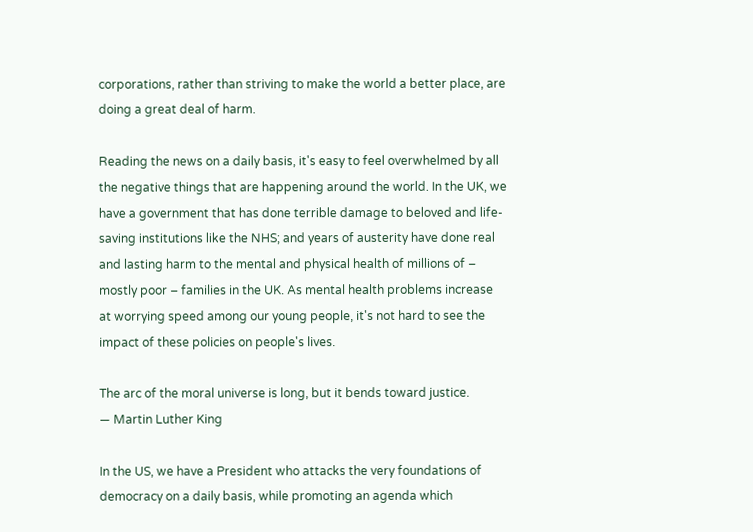corporations, rather than striving to make the world a better place, are doing a great deal of harm.

Reading the news on a daily basis, it's easy to feel overwhelmed by all the negative things that are happening around the world. In the UK, we have a government that has done terrible damage to beloved and life-saving institutions like the NHS; and years of austerity have done real and lasting harm to the mental and physical health of millions of – mostly poor – families in the UK. As mental health problems increase at worrying speed among our young people, it's not hard to see the impact of these policies on people's lives.

The arc of the moral universe is long, but it bends toward justice.
— Martin Luther King

In the US, we have a President who attacks the very foundations of democracy on a daily basis, while promoting an agenda which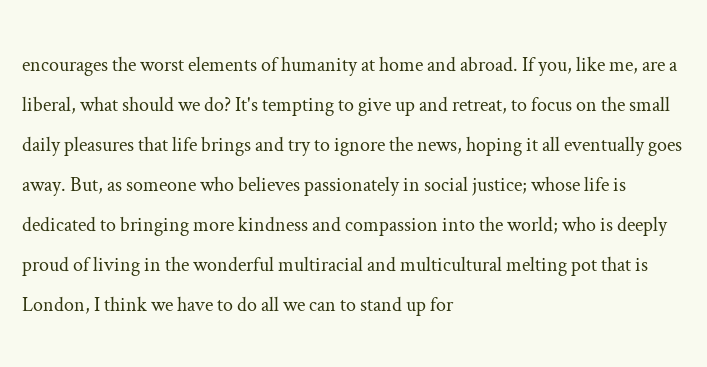encourages the worst elements of humanity at home and abroad. If you, like me, are a liberal, what should we do? It's tempting to give up and retreat, to focus on the small daily pleasures that life brings and try to ignore the news, hoping it all eventually goes away. But, as someone who believes passionately in social justice; whose life is dedicated to bringing more kindness and compassion into the world; who is deeply proud of living in the wonderful multiracial and multicultural melting pot that is London, I think we have to do all we can to stand up for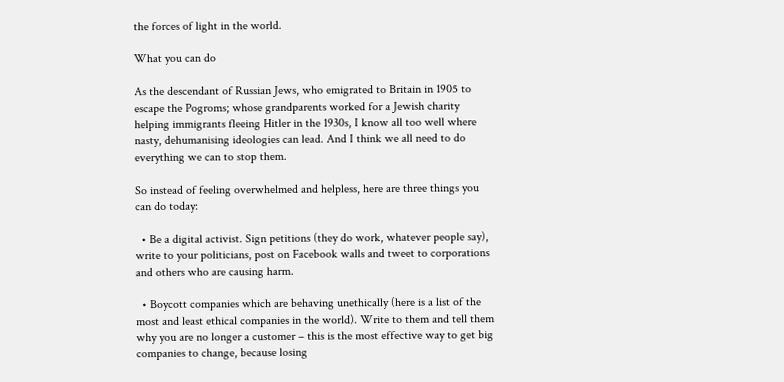the forces of light in the world.

What you can do

As the descendant of Russian Jews, who emigrated to Britain in 1905 to escape the Pogroms; whose grandparents worked for a Jewish charity helping immigrants fleeing Hitler in the 1930s, I know all too well where nasty, dehumanising ideologies can lead. And I think we all need to do everything we can to stop them.

So instead of feeling overwhelmed and helpless, here are three things you can do today:

  • Be a digital activist. Sign petitions (they do work, whatever people say), write to your politicians, post on Facebook walls and tweet to corporations and others who are causing harm.

  • Boycott companies which are behaving unethically (here is a list of the most and least ethical companies in the world). Write to them and tell them why you are no longer a customer – this is the most effective way to get big companies to change, because losing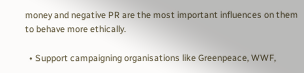money and negative PR are the most important influences on them to behave more ethically.

  • Support campaigning organisations like Greenpeace, WWF,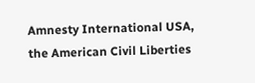Amnesty International USA, the American Civil Liberties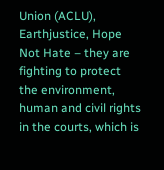Union (ACLU), Earthjustice, Hope Not Hate – they are fighting to protect the environment, human and civil rights in the courts, which is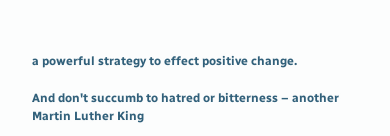a powerful strategy to effect positive change.

And don't succumb to hatred or bitterness – another Martin Luther King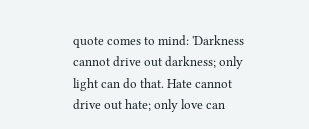quote comes to mind: 'Darkness cannot drive out darkness; only light can do that. Hate cannot drive out hate; only love can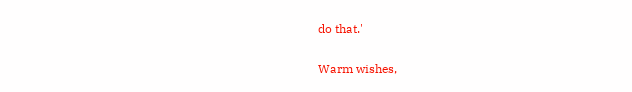do that.'

Warm wishes,